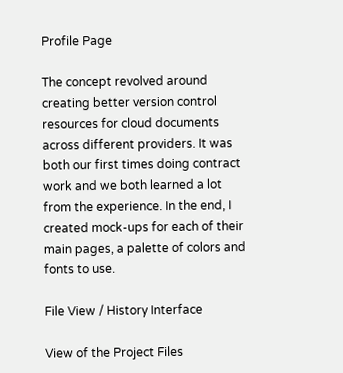Profile Page

The concept revolved around creating better version control resources for cloud documents across different providers. It was both our first times doing contract work and we both learned a lot from the experience. In the end, I created mock-ups for each of their main pages, a palette of colors and fonts to use.

File View / History Interface

View of the Project Files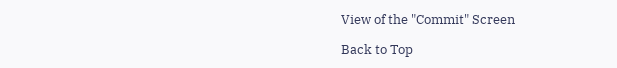View of the "Commit" Screen

Back to Top